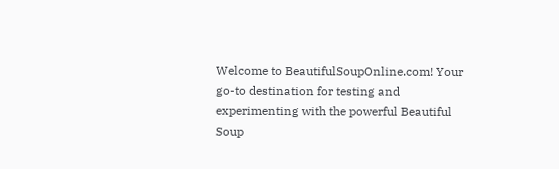Welcome to BeautifulSoupOnline.com! Your go-to destination for testing and experimenting with the powerful Beautiful Soup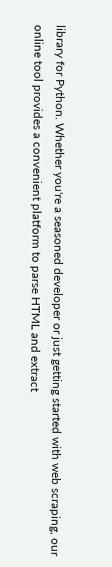library for Python. Whether you're a seasoned developer or just getting started with web scraping, our online tool provides a convenient platform to parse HTML and extract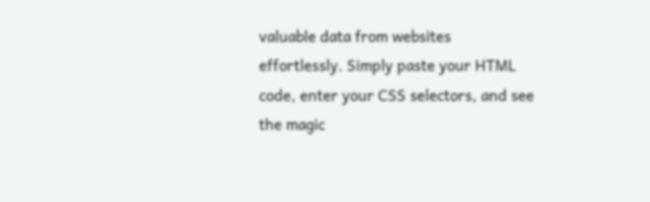valuable data from websites effortlessly. Simply paste your HTML code, enter your CSS selectors, and see the magic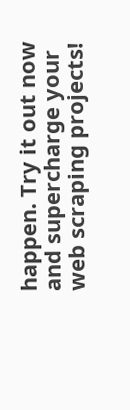happen. Try it out now and supercharge your web scraping projects!